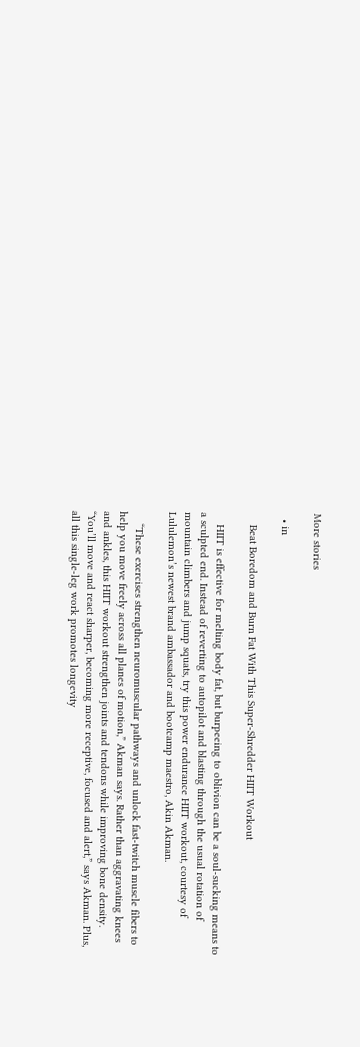More stories

  • in

    Beat Boredom and Burn Fat With This Super-Shredder HIIT Workout

    HIIT is effective for melting body fat, but burpeeing to oblivion can be a soul-sucking means to a sculpted end. Instead of reverting to autopilot and blasting through the usual rotation of mountain climbers and jump squats, try this power endurance HIIT workout, courtesy of Lululemon’s newest brand ambassador and bootcamp maestro, Akin Akman.

    “These exercises strengthen neuromuscular pathways and unlock fast-twitch muscle fibers to help you move freely across all planes of motion,” Akman says. Rather than aggravating knees and ankles, this HIIT workout strengthen joints and tendons while improving bone density. “You’ll move and react sharper, becoming more receptive, focused and alert,” says Akman. Plus, all this single-leg work promotes longevity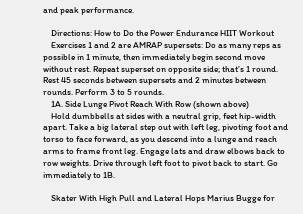and peak performance.

    Directions: How to Do the Power Endurance HIIT Workout
    Exercises 1 and 2 are AMRAP supersets: Do as many reps as possible in 1 minute, then immediately begin second move without rest. Repeat superset on opposite side; that’s 1 round. Rest 45 seconds between supersets and 2 minutes between rounds. Perform 3 to 5 rounds.
    1A. Side Lunge Pivot Reach With Row (shown above)
    Hold dumbbells at sides with a neutral grip, feet hip-width apart. Take a big lateral step out with left leg, pivoting foot and torso to face forward, as you descend into a lunge and reach arms to frame front leg. Engage lats and draw elbows back to row weights. Drive through left foot to pivot back to start. Go immediately to 1B.

    Skater With High Pull and Lateral Hops Marius Bugge for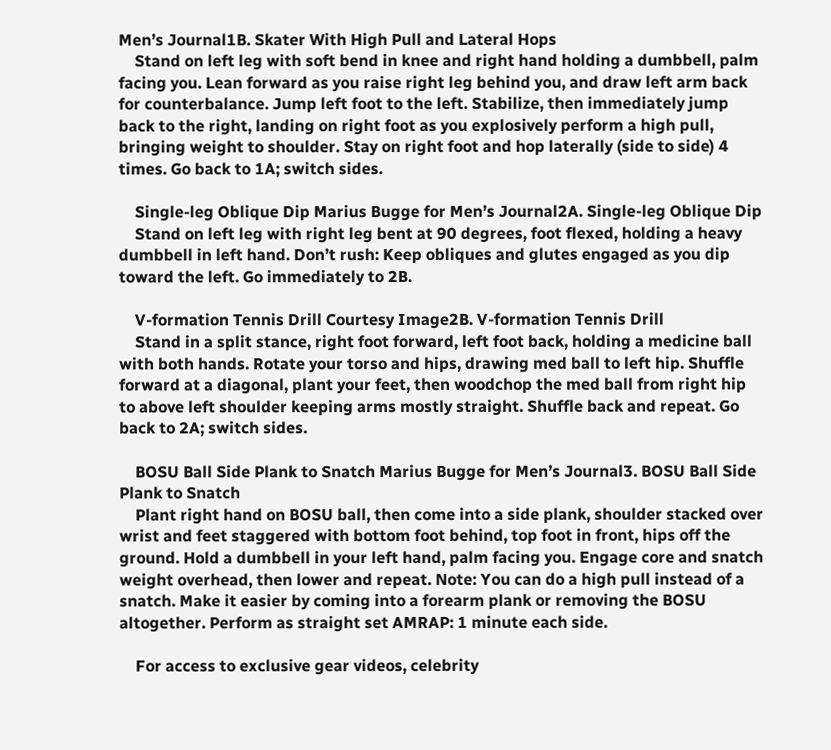Men’s Journal1B. Skater With High Pull and Lateral Hops
    Stand on left leg with soft bend in knee and right hand holding a dumbbell, palm facing you. Lean forward as you raise right leg behind you, and draw left arm back for counterbalance. Jump left foot to the left. Stabilize, then immediately jump back to the right, landing on right foot as you explosively perform a high pull, bringing weight to shoulder. Stay on right foot and hop laterally (side to side) 4 times. Go back to 1A; switch sides.

    Single-leg Oblique Dip Marius Bugge for Men’s Journal2A. Single-leg Oblique Dip
    Stand on left leg with right leg bent at 90 degrees, foot flexed, holding a heavy dumbbell in left hand. Don’t rush: Keep obliques and glutes engaged as you dip toward the left. Go immediately to 2B.

    V-formation Tennis Drill Courtesy Image2B. V-formation Tennis Drill
    Stand in a split stance, right foot forward, left foot back, holding a medicine ball with both hands. Rotate your torso and hips, drawing med ball to left hip. Shuffle forward at a diagonal, plant your feet, then woodchop the med ball from right hip to above left shoulder keeping arms mostly straight. Shuffle back and repeat. Go back to 2A; switch sides.

    BOSU Ball Side Plank to Snatch Marius Bugge for Men’s Journal3. BOSU Ball Side Plank to Snatch
    Plant right hand on BOSU ball, then come into a side plank, shoulder stacked over wrist and feet staggered with bottom foot behind, top foot in front, hips off the ground. Hold a dumbbell in your left hand, palm facing you. Engage core and snatch weight overhead, then lower and repeat. Note: You can do a high pull instead of a snatch. Make it easier by coming into a forearm plank or removing the BOSU altogether. Perform as straight set AMRAP: 1 minute each side.

    For access to exclusive gear videos, celebrity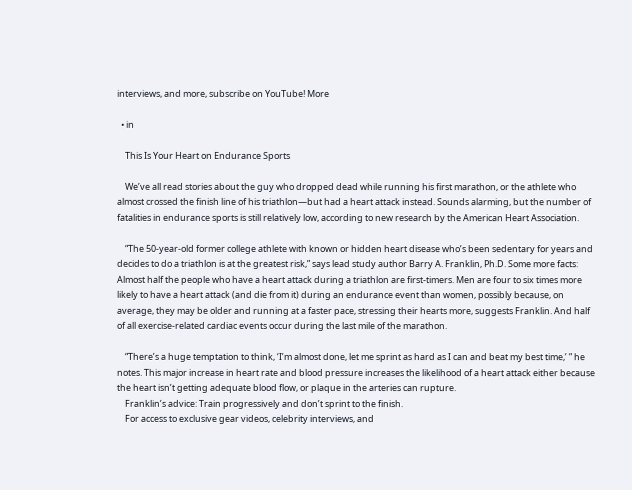interviews, and more, subscribe on YouTube! More

  • in

    This Is Your Heart on Endurance Sports

    We’ve all read stories about the guy who dropped dead while running his first marathon, or the athlete who almost crossed the finish line of his triathlon—but had a heart attack instead. Sounds alarming, but the number of fatalities in endurance sports is still relatively low, according to new research by the American Heart Association.

    “The 50-year-old former college athlete with known or hidden heart disease who’s been sedentary for years and decides to do a triathlon is at the greatest risk,” says lead study author Barry A. Franklin, Ph.D. Some more facts: Almost half the people who have a heart attack during a triathlon are first-timers. Men are four to six times more likely to have a heart attack (and die from it) during an endurance event than women, possibly because, on average, they may be older and running at a faster pace, stressing their hearts more, suggests Franklin. And half of all exercise-related cardiac events occur during the last mile of the marathon.

    “There’s a huge temptation to think, ‘I’m almost done, let me sprint as hard as I can and beat my best time,’ ” he notes. This major increase in heart rate and blood pressure increases the likelihood of a heart attack either because the heart isn’t getting adequate blood flow, or plaque in the arteries can rupture.
    Franklin’s advice: Train progressively and don’t sprint to the finish.
    For access to exclusive gear videos, celebrity interviews, and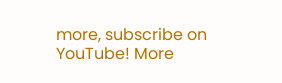more, subscribe on YouTube! More